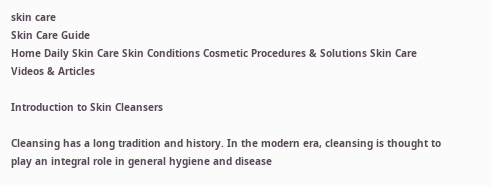skin care
Skin Care Guide
Home Daily Skin Care Skin Conditions Cosmetic Procedures & Solutions Skin Care Videos & Articles

Introduction to Skin Cleansers

Cleansing has a long tradition and history. In the modern era, cleansing is thought to play an integral role in general hygiene and disease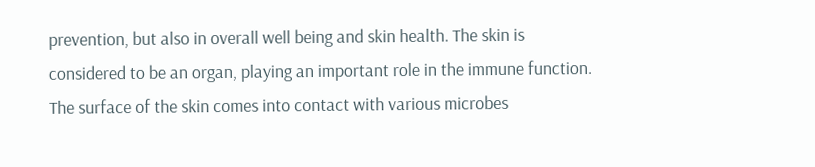prevention, but also in overall well being and skin health. The skin is considered to be an organ, playing an important role in the immune function. The surface of the skin comes into contact with various microbes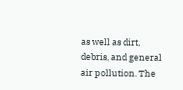as well as dirt, debris, and general air pollution. The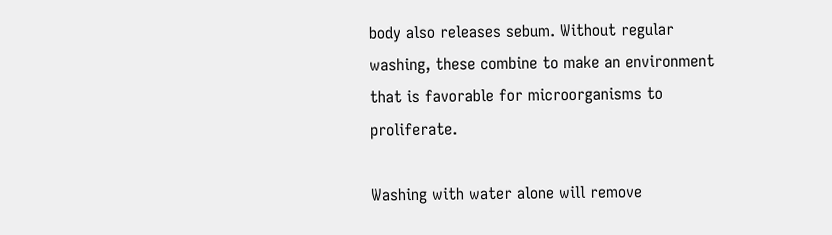body also releases sebum. Without regular washing, these combine to make an environment that is favorable for microorganisms to proliferate.

Washing with water alone will remove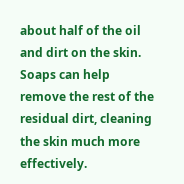about half of the oil and dirt on the skin. Soaps can help remove the rest of the residual dirt, cleaning the skin much more effectively.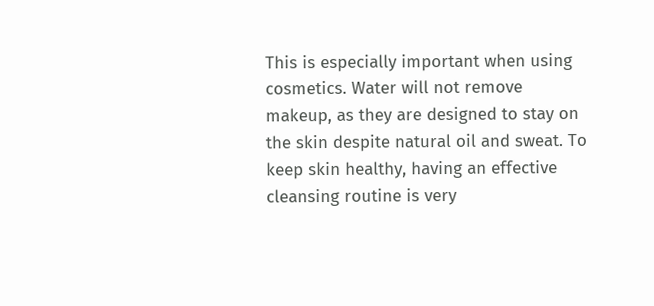This is especially important when using cosmetics. Water will not remove makeup, as they are designed to stay on the skin despite natural oil and sweat. To keep skin healthy, having an effective cleansing routine is very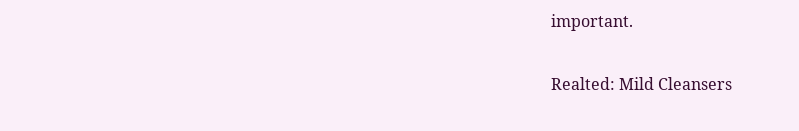important.

Realted: Mild Cleansers